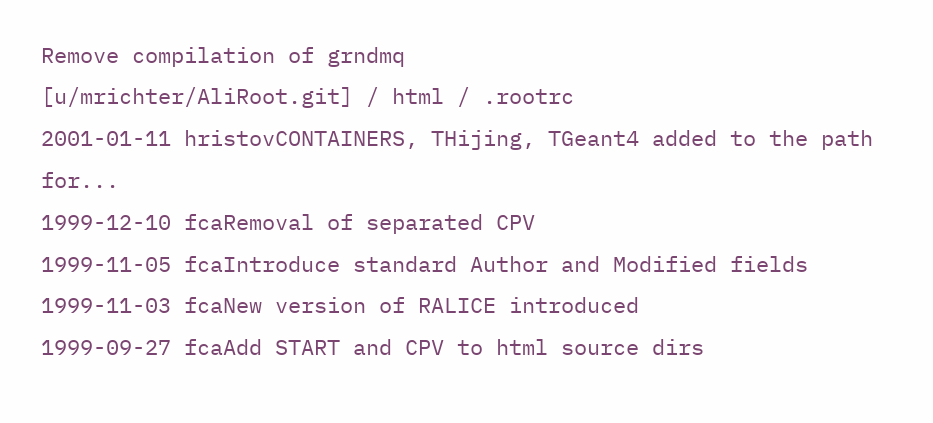Remove compilation of grndmq
[u/mrichter/AliRoot.git] / html / .rootrc
2001-01-11 hristovCONTAINERS, THijing, TGeant4 added to the path for...
1999-12-10 fcaRemoval of separated CPV
1999-11-05 fcaIntroduce standard Author and Modified fields
1999-11-03 fcaNew version of RALICE introduced
1999-09-27 fcaAdd START and CPV to html source dirs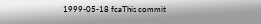1999-05-18 fcaThis commit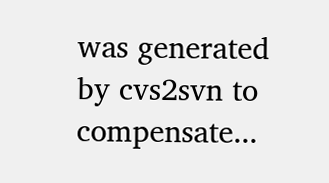was generated by cvs2svn to compensate...